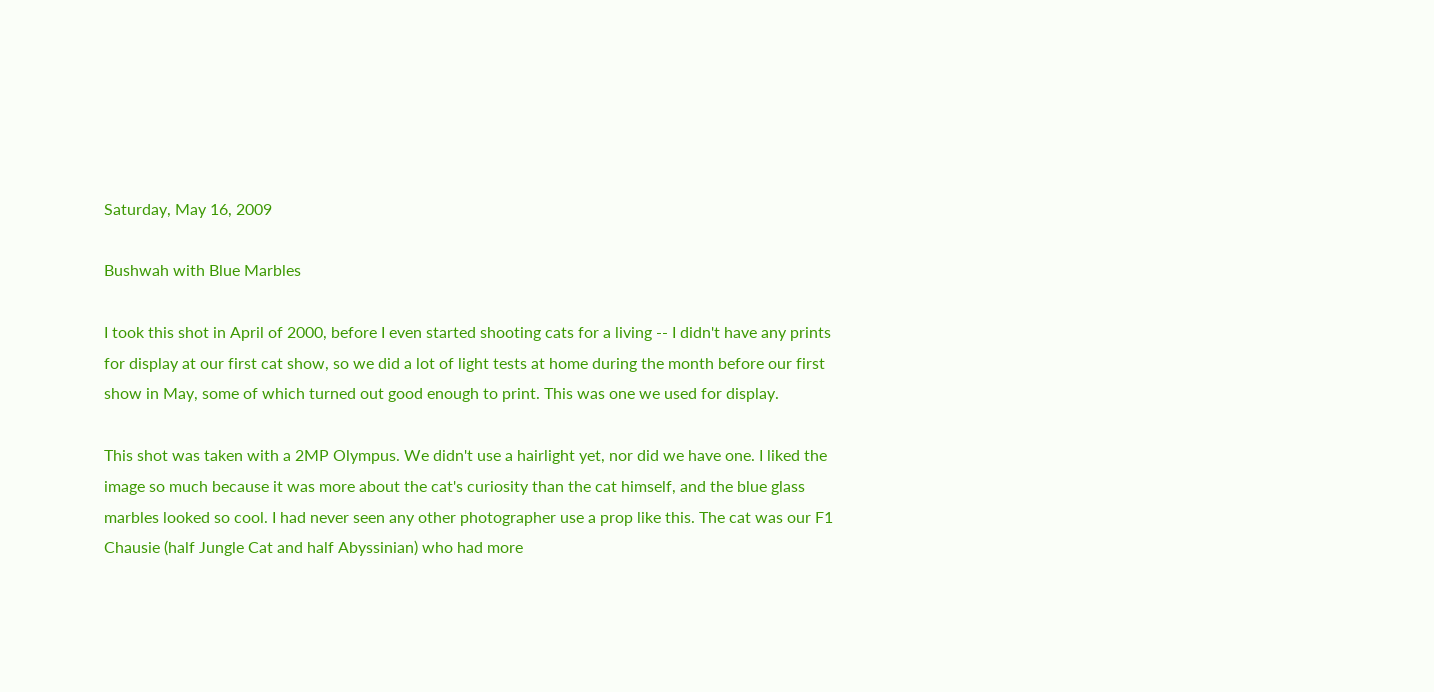Saturday, May 16, 2009

Bushwah with Blue Marbles

I took this shot in April of 2000, before I even started shooting cats for a living -- I didn't have any prints for display at our first cat show, so we did a lot of light tests at home during the month before our first show in May, some of which turned out good enough to print. This was one we used for display.

This shot was taken with a 2MP Olympus. We didn't use a hairlight yet, nor did we have one. I liked the image so much because it was more about the cat's curiosity than the cat himself, and the blue glass marbles looked so cool. I had never seen any other photographer use a prop like this. The cat was our F1 Chausie (half Jungle Cat and half Abyssinian) who had more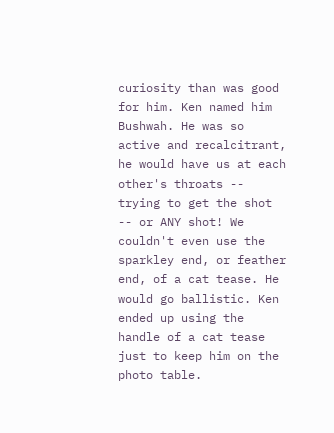curiosity than was good for him. Ken named him Bushwah. He was so active and recalcitrant, he would have us at each other's throats -- trying to get the shot -- or ANY shot! We couldn't even use the sparkley end, or feather end, of a cat tease. He would go ballistic. Ken ended up using the handle of a cat tease just to keep him on the photo table.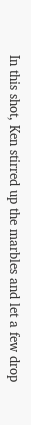In this shot, Ken stirred up the marbles and let a few drop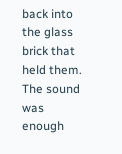back into the glass brick that held them. The sound was enough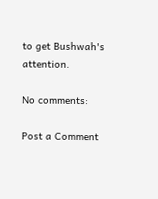to get Bushwah's attention.

No comments:

Post a Comment